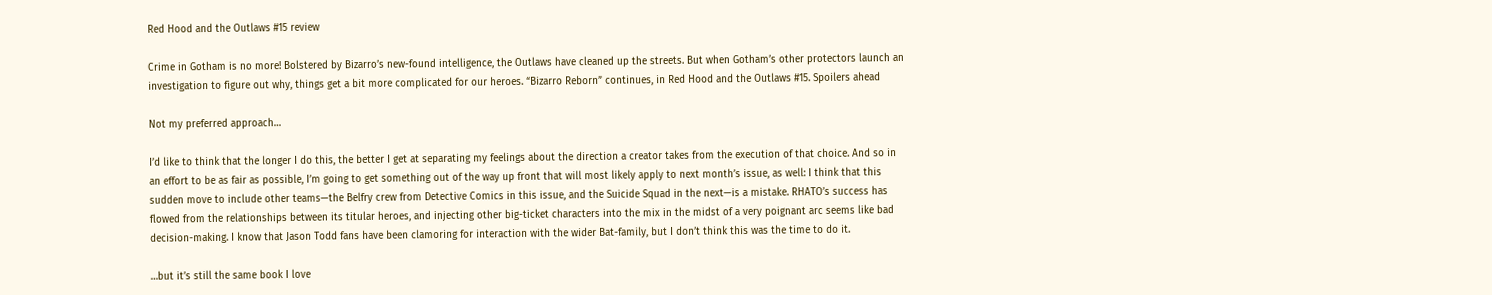Red Hood and the Outlaws #15 review

Crime in Gotham is no more! Bolstered by Bizarro’s new-found intelligence, the Outlaws have cleaned up the streets. But when Gotham’s other protectors launch an investigation to figure out why, things get a bit more complicated for our heroes. “Bizarro Reborn” continues, in Red Hood and the Outlaws #15. Spoilers ahead

Not my preferred approach…

I’d like to think that the longer I do this, the better I get at separating my feelings about the direction a creator takes from the execution of that choice. And so in an effort to be as fair as possible, I’m going to get something out of the way up front that will most likely apply to next month’s issue, as well: I think that this sudden move to include other teams—the Belfry crew from Detective Comics in this issue, and the Suicide Squad in the next—is a mistake. RHATO’s success has flowed from the relationships between its titular heroes, and injecting other big-ticket characters into the mix in the midst of a very poignant arc seems like bad decision-making. I know that Jason Todd fans have been clamoring for interaction with the wider Bat-family, but I don’t think this was the time to do it.

…but it’s still the same book I love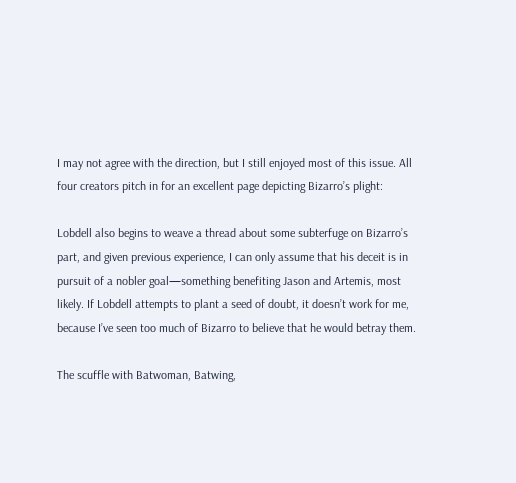I may not agree with the direction, but I still enjoyed most of this issue. All four creators pitch in for an excellent page depicting Bizarro’s plight:

Lobdell also begins to weave a thread about some subterfuge on Bizarro’s part, and given previous experience, I can only assume that his deceit is in pursuit of a nobler goal—something benefiting Jason and Artemis, most likely. If Lobdell attempts to plant a seed of doubt, it doesn’t work for me, because I’ve seen too much of Bizarro to believe that he would betray them.

The scuffle with Batwoman, Batwing,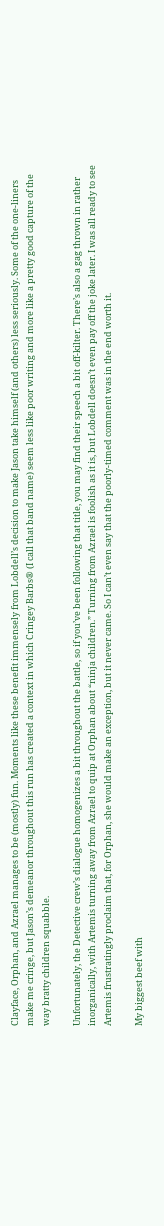Clayface, Orphan, and Azrael manages to be (mostly) fun. Moments like these benefit immensely from Lobdell’s decision to make Jason take himself (and others) less seriously. Some of the one-liners make me cringe, but Jason’s demeanor throughout this run has created a context in which Cringey Barbs® (I call that band name) seem less like poor writing and more like a pretty good capture of the way bratty children squabble.

Unfortunately, the Detective crew’s dialogue homogenizes a bit throughout the battle, so if you’ve been following that title, you may find their speech a bit off-kilter. There’s also a gag thrown in rather inorganically, with Artemis turning away from Azrael to quip at Orphan about “ninja children.” Turning from Azrael is foolish as it is, but Lobdell doesn’t even pay off the joke later. I was all ready to see Artemis frustratingly proclaim that, for Orphan, she would make an exception, but it never came. So I can’t even say that the poorly-timed comment was in the end worth it.

My biggest beef with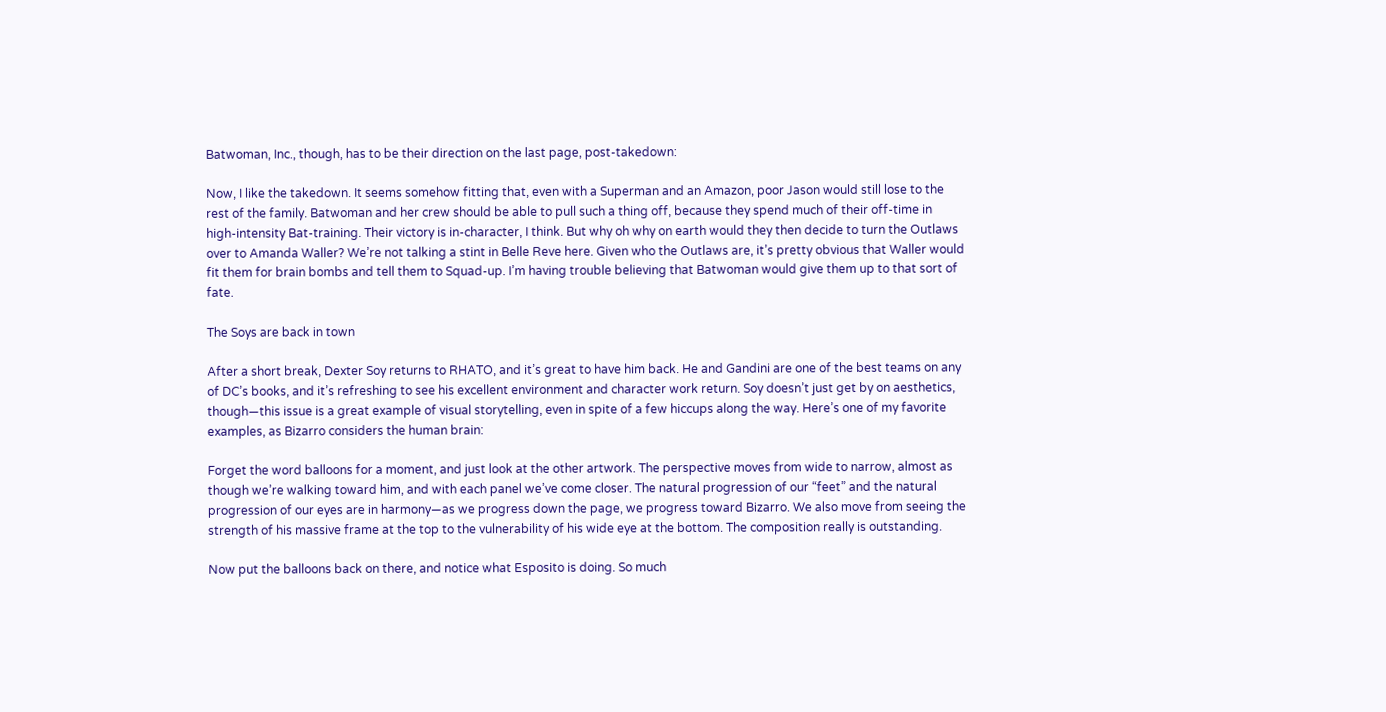Batwoman, Inc., though, has to be their direction on the last page, post-takedown:

Now, I like the takedown. It seems somehow fitting that, even with a Superman and an Amazon, poor Jason would still lose to the rest of the family. Batwoman and her crew should be able to pull such a thing off, because they spend much of their off-time in high-intensity Bat-training. Their victory is in-character, I think. But why oh why on earth would they then decide to turn the Outlaws over to Amanda Waller? We’re not talking a stint in Belle Reve here. Given who the Outlaws are, it’s pretty obvious that Waller would fit them for brain bombs and tell them to Squad-up. I’m having trouble believing that Batwoman would give them up to that sort of fate.

The Soys are back in town

After a short break, Dexter Soy returns to RHATO, and it’s great to have him back. He and Gandini are one of the best teams on any of DC’s books, and it’s refreshing to see his excellent environment and character work return. Soy doesn’t just get by on aesthetics, though—this issue is a great example of visual storytelling, even in spite of a few hiccups along the way. Here’s one of my favorite examples, as Bizarro considers the human brain:

Forget the word balloons for a moment, and just look at the other artwork. The perspective moves from wide to narrow, almost as though we’re walking toward him, and with each panel we’ve come closer. The natural progression of our “feet” and the natural progression of our eyes are in harmony—as we progress down the page, we progress toward Bizarro. We also move from seeing the strength of his massive frame at the top to the vulnerability of his wide eye at the bottom. The composition really is outstanding.

Now put the balloons back on there, and notice what Esposito is doing. So much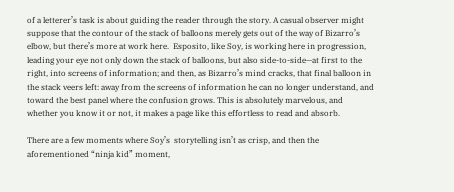of a letterer’s task is about guiding the reader through the story. A casual observer might suppose that the contour of the stack of balloons merely gets out of the way of Bizarro’s elbow, but there’s more at work here.  Esposito, like Soy, is working here in progression, leading your eye not only down the stack of balloons, but also side-to-side—at first to the right, into screens of information; and then, as Bizarro’s mind cracks, that final balloon in the stack veers left: away from the screens of information he can no longer understand, and toward the best panel where the confusion grows. This is absolutely marvelous, and whether you know it or not, it makes a page like this effortless to read and absorb.

There are a few moments where Soy’s  storytelling isn’t as crisp, and then the aforementioned “ninja kid” moment,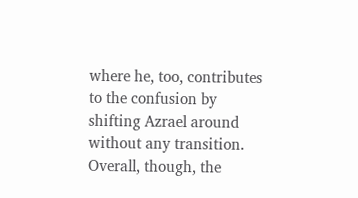where he, too, contributes to the confusion by shifting Azrael around without any transition. Overall, though, the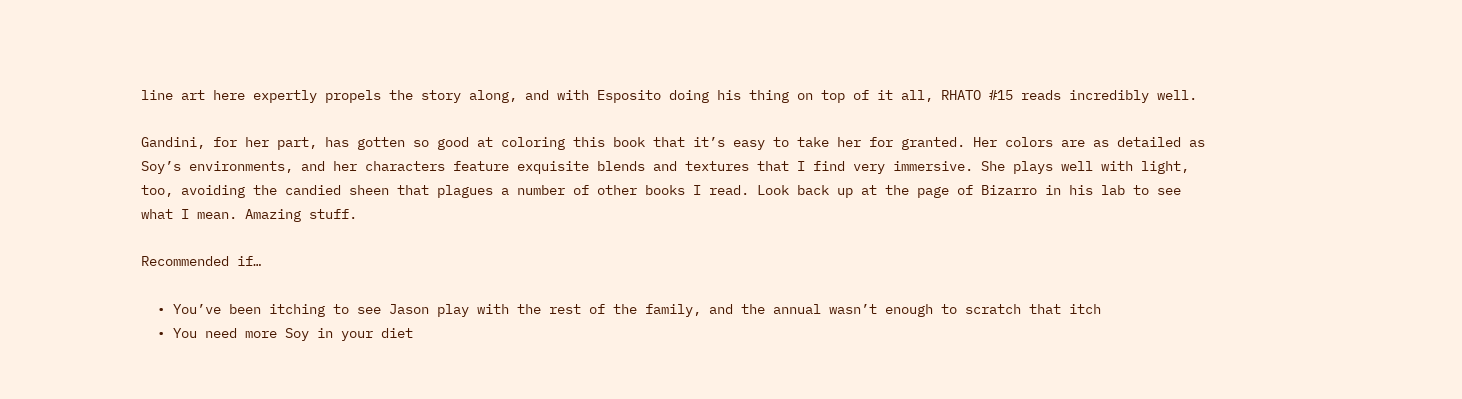line art here expertly propels the story along, and with Esposito doing his thing on top of it all, RHATO #15 reads incredibly well.

Gandini, for her part, has gotten so good at coloring this book that it’s easy to take her for granted. Her colors are as detailed as Soy’s environments, and her characters feature exquisite blends and textures that I find very immersive. She plays well with light, too, avoiding the candied sheen that plagues a number of other books I read. Look back up at the page of Bizarro in his lab to see what I mean. Amazing stuff.

Recommended if…

  • You’ve been itching to see Jason play with the rest of the family, and the annual wasn’t enough to scratch that itch
  • You need more Soy in your diet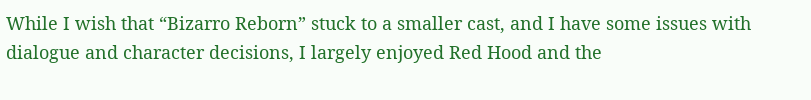While I wish that “Bizarro Reborn” stuck to a smaller cast, and I have some issues with dialogue and character decisions, I largely enjoyed Red Hood and the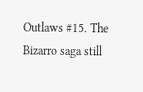Outlaws #15. The Bizarro saga still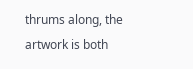thrums along, the artwork is both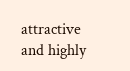attractive and highly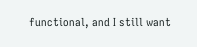functional, and I still want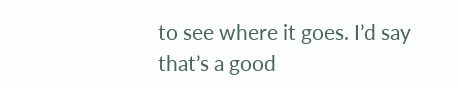to see where it goes. I’d say that’s a good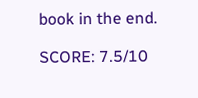book in the end.

SCORE: 7.5/10